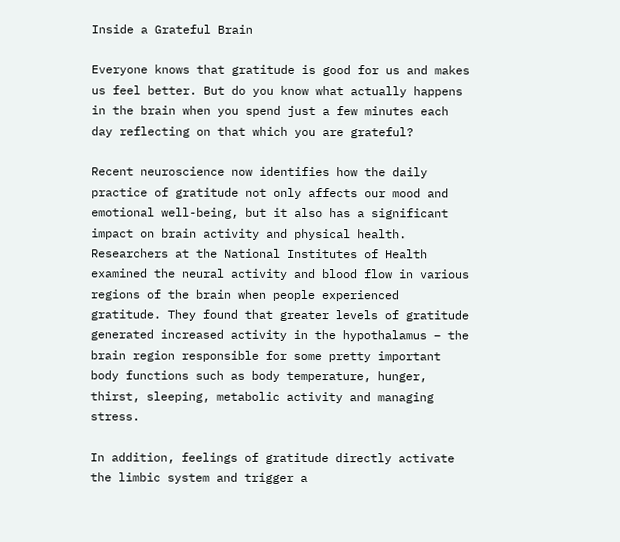Inside a Grateful Brain

Everyone knows that gratitude is good for us and makes us feel better. But do you know what actually happens in the brain when you spend just a few minutes each day reflecting on that which you are grateful?

Recent neuroscience now identifies how the daily practice of gratitude not only affects our mood and emotional well-being, but it also has a significant impact on brain activity and physical health. Researchers at the National Institutes of Health examined the neural activity and blood flow in various regions of the brain when people experienced gratitude. They found that greater levels of gratitude generated increased activity in the hypothalamus – the brain region responsible for some pretty important body functions such as body temperature, hunger, thirst, sleeping, metabolic activity and managing stress.

In addition, feelings of gratitude directly activate the limbic system and trigger a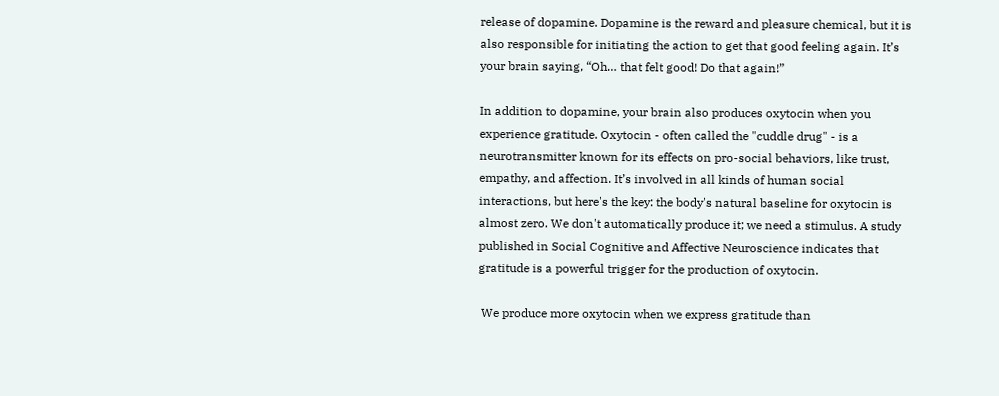release of dopamine. Dopamine is the reward and pleasure chemical, but it is also responsible for initiating the action to get that good feeling again. It’s your brain saying, “Oh… that felt good! Do that again!”

In addition to dopamine, your brain also produces oxytocin when you experience gratitude. Oxytocin - often called the "cuddle drug" - is a neurotransmitter known for its effects on pro-social behaviors, like trust, empathy, and affection. It’s involved in all kinds of human social interactions, but here's the key: the body's natural baseline for oxytocin is almost zero. We don't automatically produce it; we need a stimulus. A study published in Social Cognitive and Affective Neuroscience indicates that gratitude is a powerful trigger for the production of oxytocin.

 We produce more oxytocin when we express gratitude than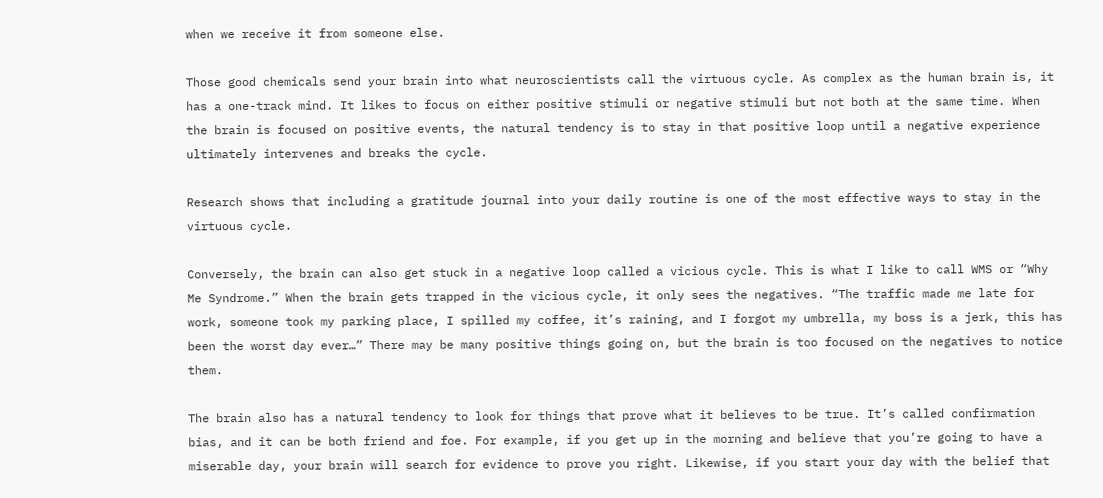when we receive it from someone else.

Those good chemicals send your brain into what neuroscientists call the virtuous cycle. As complex as the human brain is, it has a one-track mind. It likes to focus on either positive stimuli or negative stimuli but not both at the same time. When the brain is focused on positive events, the natural tendency is to stay in that positive loop until a negative experience ultimately intervenes and breaks the cycle.

Research shows that including a gratitude journal into your daily routine is one of the most effective ways to stay in the virtuous cycle.

Conversely, the brain can also get stuck in a negative loop called a vicious cycle. This is what I like to call WMS or “Why Me Syndrome.” When the brain gets trapped in the vicious cycle, it only sees the negatives. “The traffic made me late for work, someone took my parking place, I spilled my coffee, it’s raining, and I forgot my umbrella, my boss is a jerk, this has been the worst day ever…” There may be many positive things going on, but the brain is too focused on the negatives to notice them.

The brain also has a natural tendency to look for things that prove what it believes to be true. It’s called confirmation bias, and it can be both friend and foe. For example, if you get up in the morning and believe that you’re going to have a miserable day, your brain will search for evidence to prove you right. Likewise, if you start your day with the belief that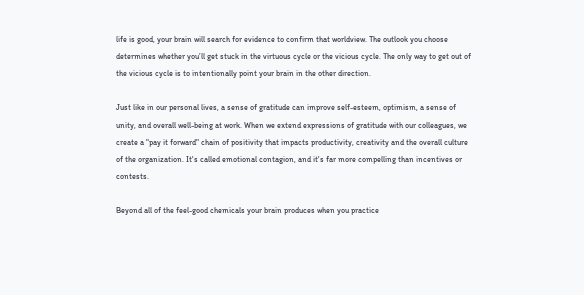life is good, your brain will search for evidence to confirm that worldview. The outlook you choose determines whether you’ll get stuck in the virtuous cycle or the vicious cycle. The only way to get out of the vicious cycle is to intentionally point your brain in the other direction.

Just like in our personal lives, a sense of gratitude can improve self-esteem, optimism, a sense of unity, and overall well-being at work. When we extend expressions of gratitude with our colleagues, we create a "pay it forward" chain of positivity that impacts productivity, creativity and the overall culture of the organization. It's called emotional contagion, and it's far more compelling than incentives or contests.

Beyond all of the feel-good chemicals your brain produces when you practice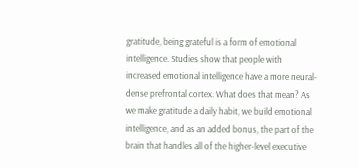gratitude, being grateful is a form of emotional intelligence. Studies show that people with increased emotional intelligence have a more neural-dense prefrontal cortex. What does that mean? As we make gratitude a daily habit, we build emotional intelligence, and as an added bonus, the part of the brain that handles all of the higher-level executive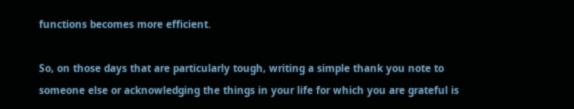functions becomes more efficient.

So, on those days that are particularly tough, writing a simple thank you note to someone else or acknowledging the things in your life for which you are grateful is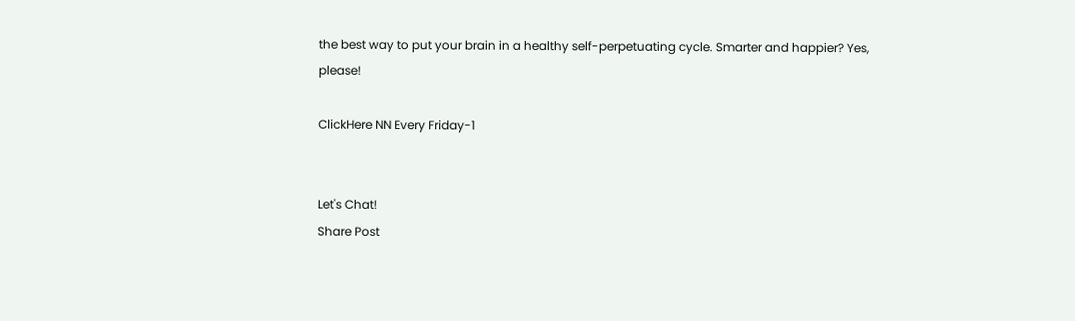the best way to put your brain in a healthy self-perpetuating cycle. Smarter and happier? Yes, please!

ClickHere NN Every Friday-1


Let's Chat!
Share Post